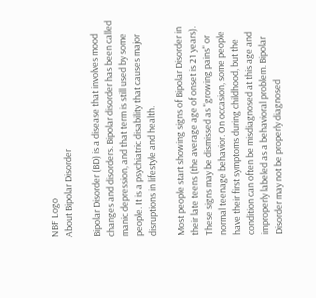NBF Logo
About Bipolar Disorder

Bipolar Disorder (BD) is a disease that involves mood changes and disorders. Bipolar disorder has been called manic depression, and that term is still used by some people. It is a psychiatric disability that causes major disruptions in lifestyle and health.

Most people start showing signs of Bipolar Disorder in their late teens (the average age of onset is 21 years). These signs may be dismissed as "growing pains" or normal teenage behavior. On occasion, some people have their first symptoms during childhood, but the condition can often be misdiagnosed at this age and improperly labeled as a behavioral problem. Bipolar Disorder may not be properly diagnosed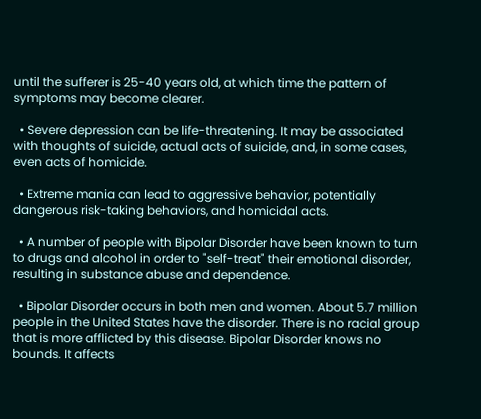until the sufferer is 25-40 years old, at which time the pattern of symptoms may become clearer.

  • Severe depression can be life-threatening. It may be associated with thoughts of suicide, actual acts of suicide, and, in some cases, even acts of homicide.

  • Extreme mania can lead to aggressive behavior, potentially dangerous risk-taking behaviors, and homicidal acts.

  • A number of people with Bipolar Disorder have been known to turn to drugs and alcohol in order to "self-treat" their emotional disorder, resulting in substance abuse and dependence.

  • Bipolar Disorder occurs in both men and women. About 5.7 million people in the United States have the disorder. There is no racial group that is more afflicted by this disease. Bipolar Disorder knows no bounds. It affects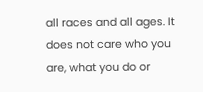all races and all ages. It does not care who you are, what you do or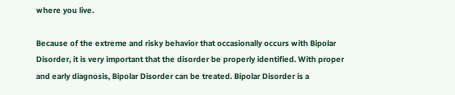where you live.

Because of the extreme and risky behavior that occasionally occurs with Bipolar Disorder, it is very important that the disorder be properly identified. With proper and early diagnosis, Bipolar Disorder can be treated. Bipolar Disorder is a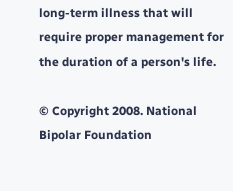long-term illness that will require proper management for the duration of a person's life.

© Copyright 2008. National Bipolar Foundation